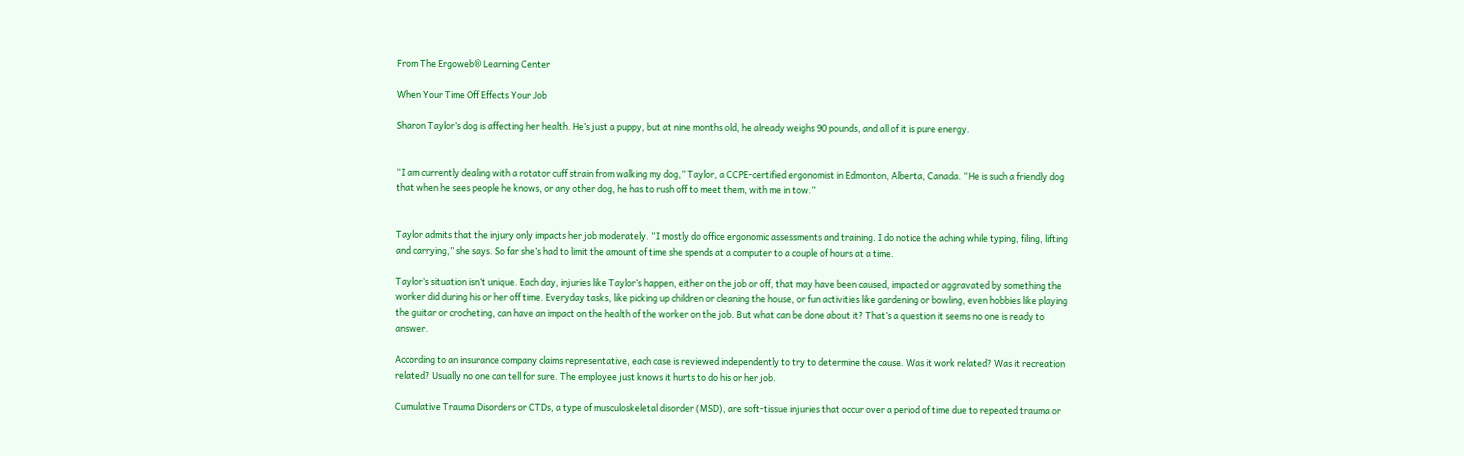From The Ergoweb® Learning Center

When Your Time Off Effects Your Job

Sharon Taylor’s dog is affecting her health. He’s just a puppy, but at nine months old, he already weighs 90 pounds, and all of it is pure energy.


“I am currently dealing with a rotator cuff strain from walking my dog,” Taylor, a CCPE-certified ergonomist in Edmonton, Alberta, Canada. “He is such a friendly dog that when he sees people he knows, or any other dog, he has to rush off to meet them, with me in tow.”


Taylor admits that the injury only impacts her job moderately. “I mostly do office ergonomic assessments and training. I do notice the aching while typing, filing, lifting and carrying,” she says. So far she’s had to limit the amount of time she spends at a computer to a couple of hours at a time.

Taylor’s situation isn’t unique. Each day, injuries like Taylor’s happen, either on the job or off, that may have been caused, impacted or aggravated by something the worker did during his or her off time. Everyday tasks, like picking up children or cleaning the house, or fun activities like gardening or bowling, even hobbies like playing the guitar or crocheting, can have an impact on the health of the worker on the job. But what can be done about it? That’s a question it seems no one is ready to answer.

According to an insurance company claims representative, each case is reviewed independently to try to determine the cause. Was it work related? Was it recreation related? Usually no one can tell for sure. The employee just knows it hurts to do his or her job.

Cumulative Trauma Disorders or CTDs, a type of musculoskeletal disorder (MSD), are soft-tissue injuries that occur over a period of time due to repeated trauma or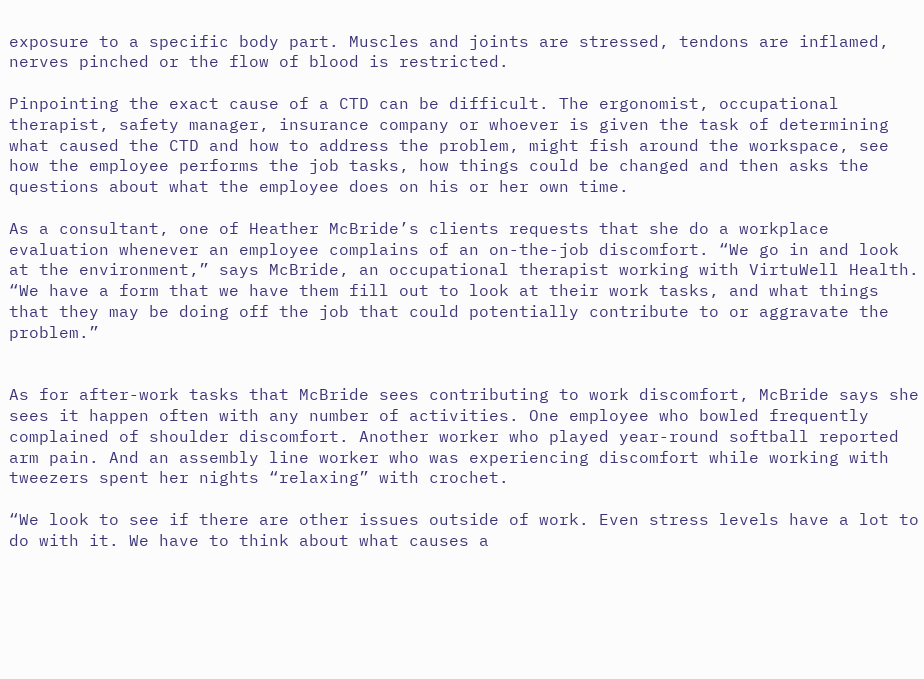exposure to a specific body part. Muscles and joints are stressed, tendons are inflamed, nerves pinched or the flow of blood is restricted.

Pinpointing the exact cause of a CTD can be difficult. The ergonomist, occupational therapist, safety manager, insurance company or whoever is given the task of determining what caused the CTD and how to address the problem, might fish around the workspace, see how the employee performs the job tasks, how things could be changed and then asks the questions about what the employee does on his or her own time.

As a consultant, one of Heather McBride’s clients requests that she do a workplace evaluation whenever an employee complains of an on-the-job discomfort. “We go in and look at the environment,” says McBride, an occupational therapist working with VirtuWell Health. “We have a form that we have them fill out to look at their work tasks, and what things that they may be doing off the job that could potentially contribute to or aggravate the problem.”


As for after-work tasks that McBride sees contributing to work discomfort, McBride says she sees it happen often with any number of activities. One employee who bowled frequently complained of shoulder discomfort. Another worker who played year-round softball reported arm pain. And an assembly line worker who was experiencing discomfort while working with tweezers spent her nights “relaxing” with crochet.

“We look to see if there are other issues outside of work. Even stress levels have a lot to do with it. We have to think about what causes a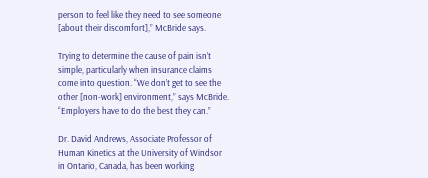person to feel like they need to see someone [about their discomfort],” McBride says.

Trying to determine the cause of pain isn’t simple, particularly when insurance claims come into question. “We don’t get to see the other [non-work] environment,” says McBride. “Employers have to do the best they can.”

Dr. David Andrews, Associate Professor of Human Kinetics at the University of Windsor in Ontario, Canada, has been working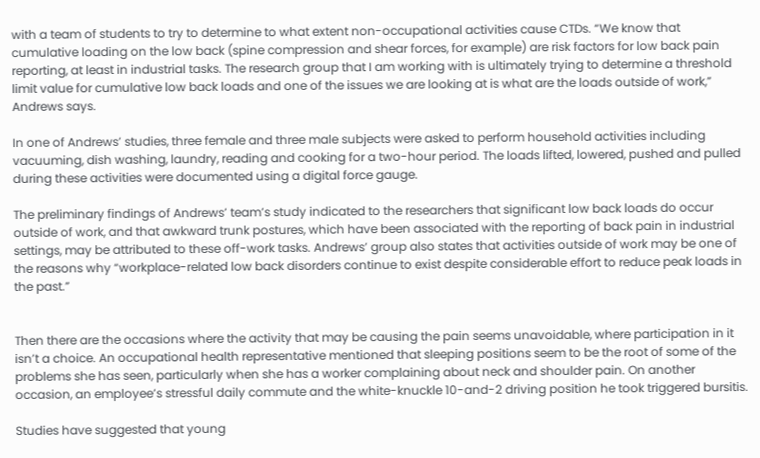with a team of students to try to determine to what extent non-occupational activities cause CTDs. “We know that cumulative loading on the low back (spine compression and shear forces, for example) are risk factors for low back pain reporting, at least in industrial tasks. The research group that I am working with is ultimately trying to determine a threshold limit value for cumulative low back loads and one of the issues we are looking at is what are the loads outside of work,” Andrews says.

In one of Andrews’ studies, three female and three male subjects were asked to perform household activities including vacuuming, dish washing, laundry, reading and cooking for a two-hour period. The loads lifted, lowered, pushed and pulled during these activities were documented using a digital force gauge.

The preliminary findings of Andrews’ team’s study indicated to the researchers that significant low back loads do occur outside of work, and that awkward trunk postures, which have been associated with the reporting of back pain in industrial settings, may be attributed to these off-work tasks. Andrews’ group also states that activities outside of work may be one of the reasons why “workplace-related low back disorders continue to exist despite considerable effort to reduce peak loads in the past.”


Then there are the occasions where the activity that may be causing the pain seems unavoidable, where participation in it isn’t a choice. An occupational health representative mentioned that sleeping positions seem to be the root of some of the problems she has seen, particularly when she has a worker complaining about neck and shoulder pain. On another occasion, an employee’s stressful daily commute and the white-knuckle 10-and-2 driving position he took triggered bursitis.

Studies have suggested that young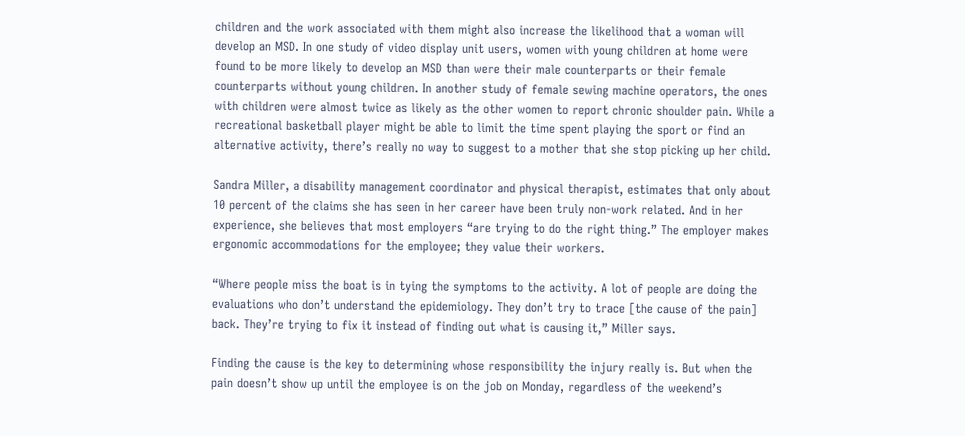children and the work associated with them might also increase the likelihood that a woman will develop an MSD. In one study of video display unit users, women with young children at home were found to be more likely to develop an MSD than were their male counterparts or their female counterparts without young children. In another study of female sewing machine operators, the ones with children were almost twice as likely as the other women to report chronic shoulder pain. While a recreational basketball player might be able to limit the time spent playing the sport or find an alternative activity, there’s really no way to suggest to a mother that she stop picking up her child.

Sandra Miller, a disability management coordinator and physical therapist, estimates that only about 10 percent of the claims she has seen in her career have been truly non-work related. And in her experience, she believes that most employers “are trying to do the right thing.” The employer makes ergonomic accommodations for the employee; they value their workers.

“Where people miss the boat is in tying the symptoms to the activity. A lot of people are doing the evaluations who don’t understand the epidemiology. They don’t try to trace [the cause of the pain] back. They’re trying to fix it instead of finding out what is causing it,” Miller says.

Finding the cause is the key to determining whose responsibility the injury really is. But when the pain doesn’t show up until the employee is on the job on Monday, regardless of the weekend’s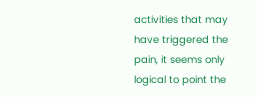activities that may have triggered the pain, it seems only logical to point the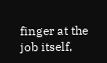finger at the job itself,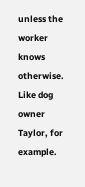unless the worker knows otherwise. Like dog owner Taylor, for example.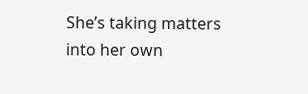She’s taking matters into her own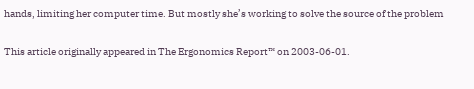hands, limiting her computer time. But mostly she’s working to solve the source of the problem

This article originally appeared in The Ergonomics Report™ on 2003-06-01.